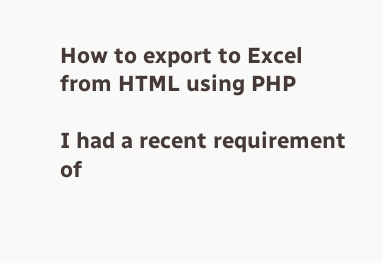How to export to Excel from HTML using PHP

I had a recent requirement of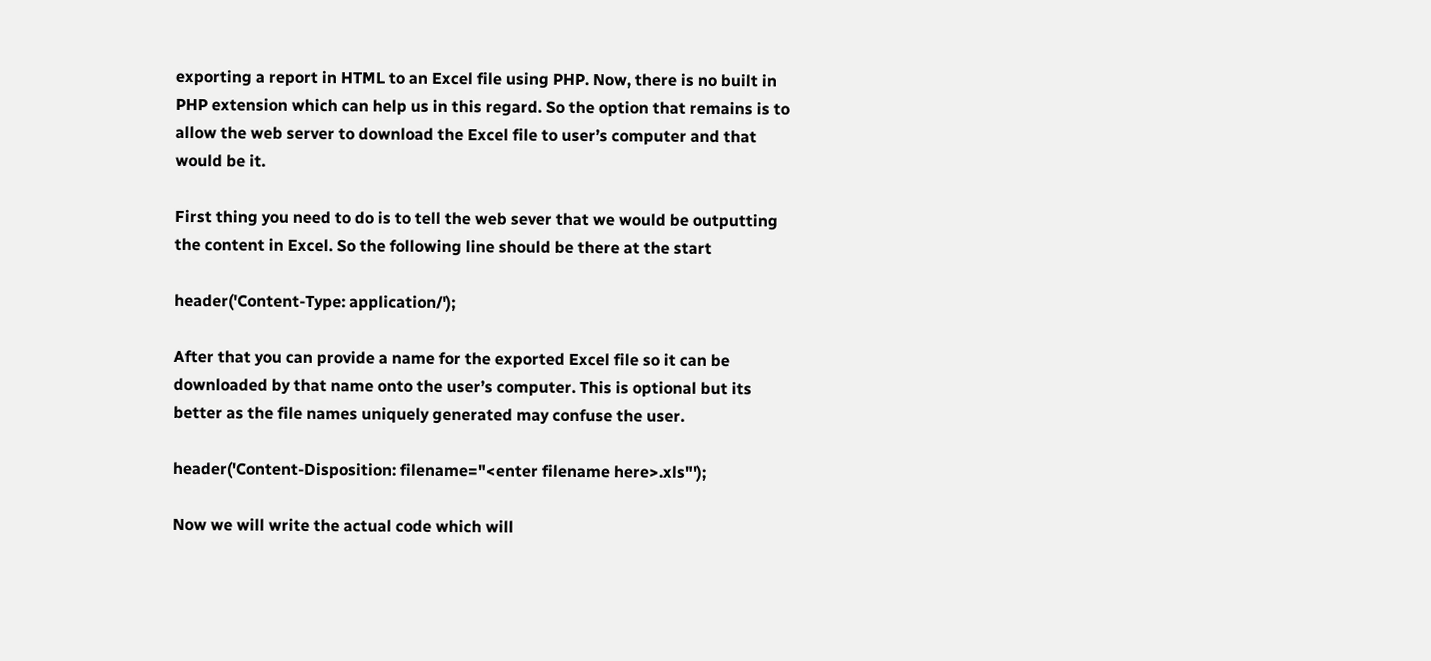exporting a report in HTML to an Excel file using PHP. Now, there is no built in PHP extension which can help us in this regard. So the option that remains is to allow the web server to download the Excel file to user’s computer and that would be it.

First thing you need to do is to tell the web sever that we would be outputting the content in Excel. So the following line should be there at the start

header('Content-Type: application/');

After that you can provide a name for the exported Excel file so it can be downloaded by that name onto the user’s computer. This is optional but its better as the file names uniquely generated may confuse the user.

header('Content-Disposition: filename="<enter filename here>.xls"');

Now we will write the actual code which will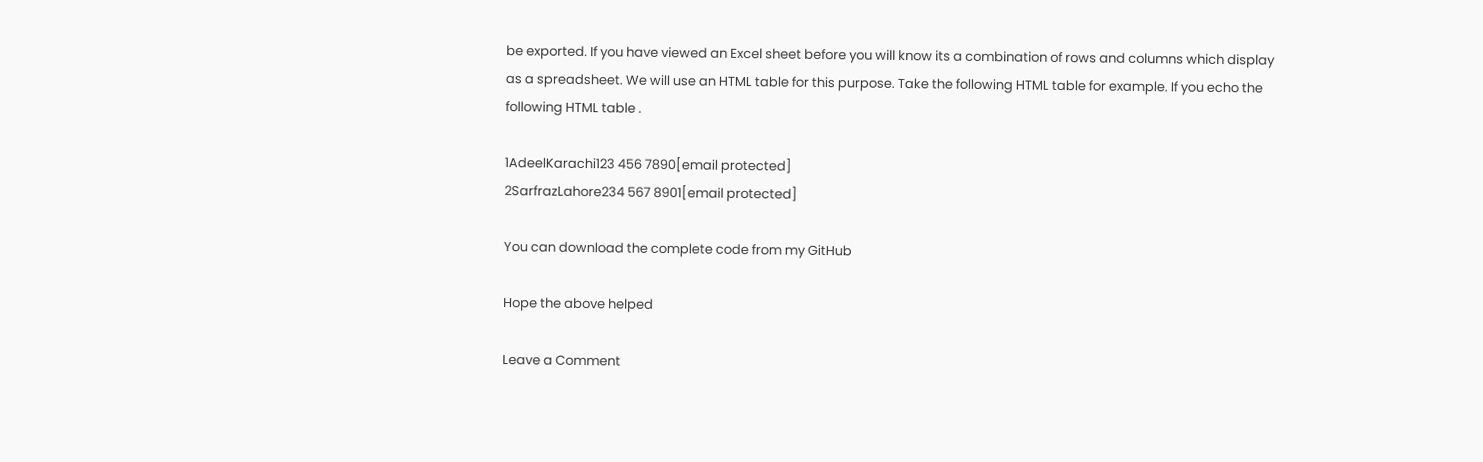be exported. If you have viewed an Excel sheet before you will know its a combination of rows and columns which display as a spreadsheet. We will use an HTML table for this purpose. Take the following HTML table for example. If you echo the following HTML table .

1AdeelKarachi123 456 7890[email protected]
2SarfrazLahore234 567 8901[email protected]

You can download the complete code from my GitHub

Hope the above helped

Leave a Comment